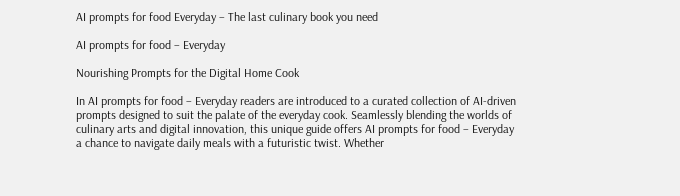AI prompts for food Everyday – The last culinary book you need

AI prompts for food – Everyday

Nourishing Prompts for the Digital Home Cook

In AI prompts for food – Everyday readers are introduced to a curated collection of AI-driven prompts designed to suit the palate of the everyday cook. Seamlessly blending the worlds of culinary arts and digital innovation, this unique guide offers AI prompts for food – Everyday a chance to navigate daily meals with a futuristic twist. Whether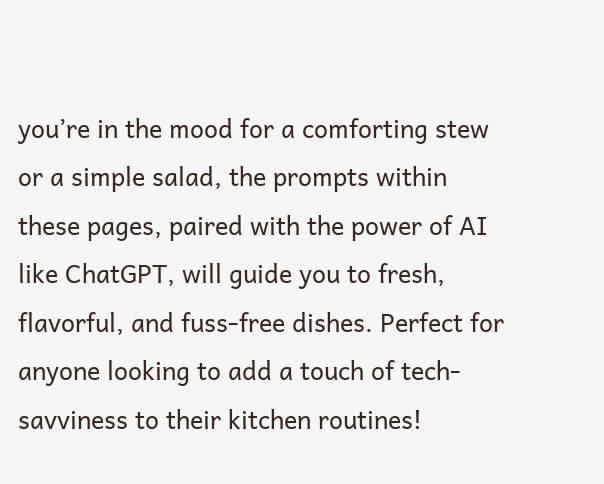you’re in the mood for a comforting stew or a simple salad, the prompts within these pages, paired with the power of AI like ChatGPT, will guide you to fresh, flavorful, and fuss-free dishes. Perfect for anyone looking to add a touch of tech-savviness to their kitchen routines!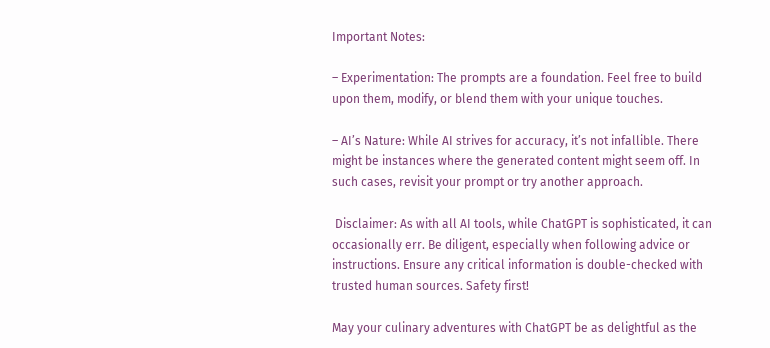Important Notes:

– Experimentation: The prompts are a foundation. Feel free to build upon them, modify, or blend them with your unique touches.

– AI’s Nature: While AI strives for accuracy, it’s not infallible. There might be instances where the generated content might seem off. In such cases, revisit your prompt or try another approach.

 Disclaimer: As with all AI tools, while ChatGPT is sophisticated, it can occasionally err. Be diligent, especially when following advice or instructions. Ensure any critical information is double-checked with trusted human sources. Safety first!

May your culinary adventures with ChatGPT be as delightful as the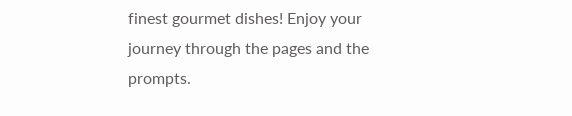finest gourmet dishes! Enjoy your journey through the pages and the prompts.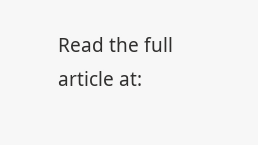Read the full article at: